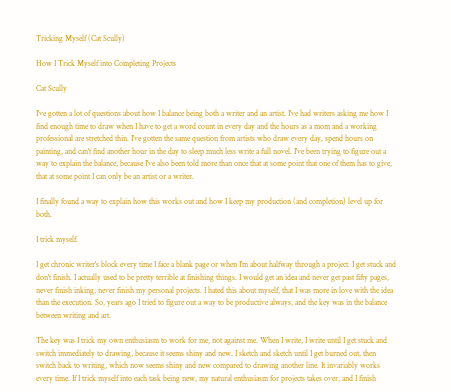Tricking Myself (Cat Scully)

How I Trick Myself into Completing Projects

Cat Scully

I've gotten a lot of questions about how I balance being both a writer and an artist. I've had writers asking me how I find enough time to draw when I have to get a word count in every day and the hours as a mom and a working professional are stretched thin. I've gotten the same question from artists who draw every day, spend hours on painting, and can't find another hour in the day to sleep much less write a full novel. I've been trying to figure out a way to explain the balance, because I've also been told more than once that at some point that one of them has to give, that at some point I can only be an artist or a writer.

I finally found a way to explain how this works out and how I keep my production (and completion) level up for both.

I trick myself.

I get chronic writer's block every time I face a blank page or when I'm about halfway through a project. I get stuck and don't finish. I actually used to be pretty terrible at finishing things. I would get an idea and never get past fifty pages, never finish inking, never finish my personal projects. I hated this about myself, that I was more in love with the idea than the execution. So, years ago I tried to figure out a way to be productive always, and the key was in the balance between writing and art.

The key was I trick my own enthusiasm to work for me, not against me. When I write, I write until I get stuck and switch immediately to drawing, because it seems shiny and new. I sketch and sketch until I get burned out, then switch back to writing, which now seems shiny and new compared to drawing another line. It invariably works every time. If I trick myself into each task being new, my natural enthusiasm for projects takes over, and I finish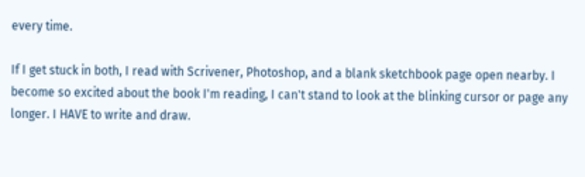every time.

If I get stuck in both, I read with Scrivener, Photoshop, and a blank sketchbook page open nearby. I become so excited about the book I'm reading, I can't stand to look at the blinking cursor or page any longer. I HAVE to write and draw.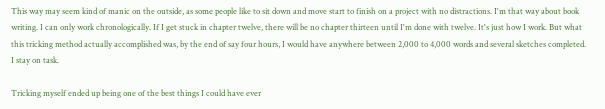This way may seem kind of manic on the outside, as some people like to sit down and move start to finish on a project with no distractions. I'm that way about book writing. I can only work chronologically. If I get stuck in chapter twelve, there will be no chapter thirteen until I'm done with twelve. It's just how I work. But what this tricking method actually accomplished was, by the end of say four hours, I would have anywhere between 2,000 to 4,000 words and several sketches completed. I stay on task.

Tricking myself ended up being one of the best things I could have ever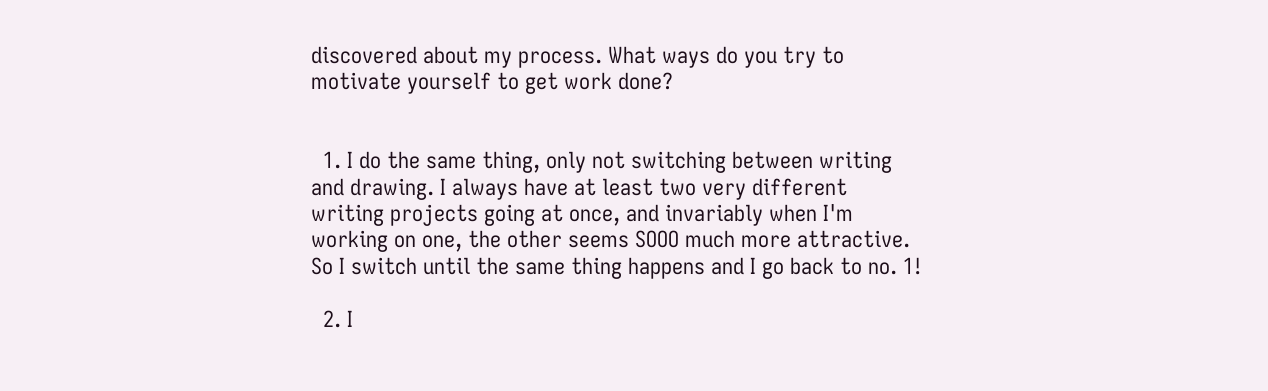discovered about my process. What ways do you try to motivate yourself to get work done?


  1. I do the same thing, only not switching between writing and drawing. I always have at least two very different writing projects going at once, and invariably when I'm working on one, the other seems SOOO much more attractive. So I switch until the same thing happens and I go back to no. 1!

  2. I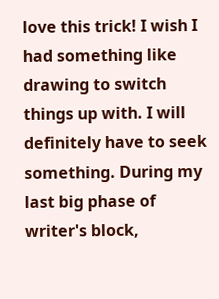love this trick! I wish I had something like drawing to switch things up with. I will definitely have to seek something. During my last big phase of writer's block,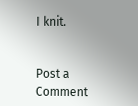I knit.


Post a Comment